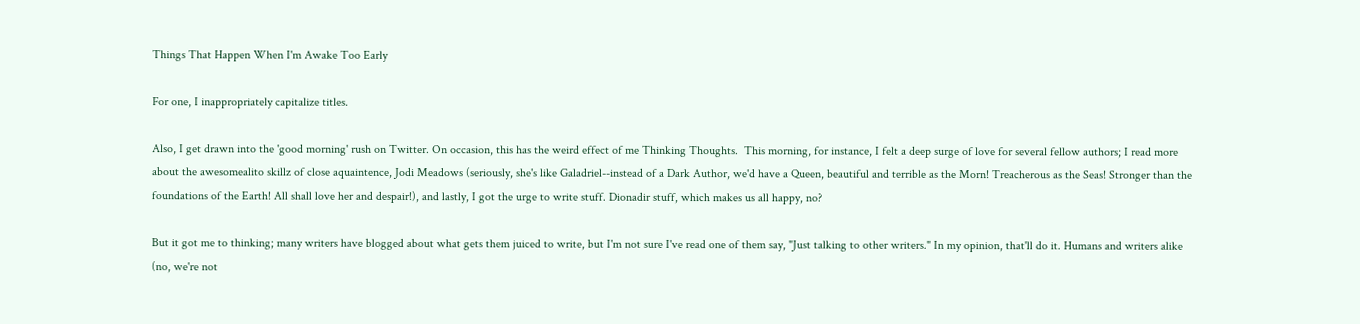Things That Happen When I'm Awake Too Early

For one, I inappropriately capitalize titles.

Also, I get drawn into the 'good morning' rush on Twitter. On occasion, this has the weird effect of me Thinking Thoughts.  This morning, for instance, I felt a deep surge of love for several fellow authors; I read more about the awesomealito skillz of close aquaintence, Jodi Meadows (seriously, she's like Galadriel--instead of a Dark Author, we'd have a Queen, beautiful and terrible as the Morn! Treacherous as the Seas! Stronger than the foundations of the Earth! All shall love her and despair!), and lastly, I got the urge to write stuff. Dionadir stuff, which makes us all happy, no?

But it got me to thinking; many writers have blogged about what gets them juiced to write, but I'm not sure I've read one of them say, "Just talking to other writers." In my opinion, that'll do it. Humans and writers alike (no, we're not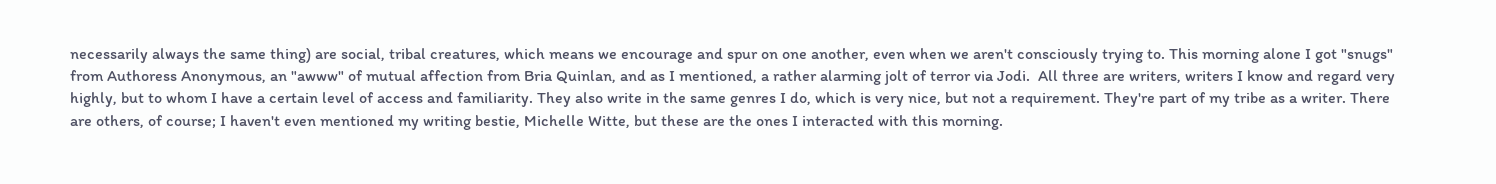necessarily always the same thing) are social, tribal creatures, which means we encourage and spur on one another, even when we aren't consciously trying to. This morning alone I got "snugs" from Authoress Anonymous, an "awww" of mutual affection from Bria Quinlan, and as I mentioned, a rather alarming jolt of terror via Jodi.  All three are writers, writers I know and regard very highly, but to whom I have a certain level of access and familiarity. They also write in the same genres I do, which is very nice, but not a requirement. They're part of my tribe as a writer. There are others, of course; I haven't even mentioned my writing bestie, Michelle Witte, but these are the ones I interacted with this morning.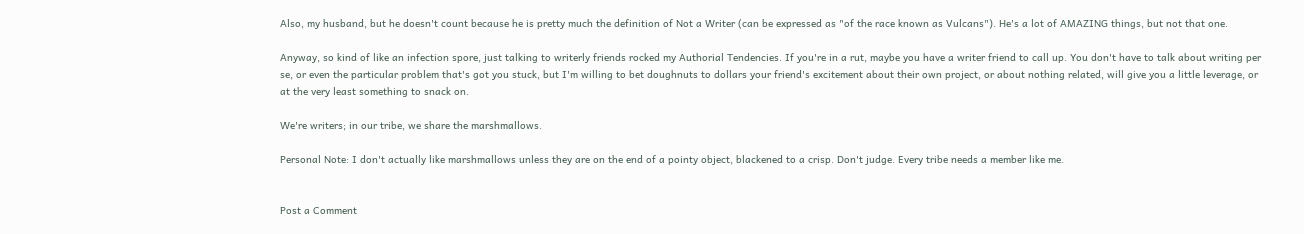Also, my husband, but he doesn't count because he is pretty much the definition of Not a Writer (can be expressed as "of the race known as Vulcans"). He's a lot of AMAZING things, but not that one.

Anyway, so kind of like an infection spore, just talking to writerly friends rocked my Authorial Tendencies. If you're in a rut, maybe you have a writer friend to call up. You don't have to talk about writing per se, or even the particular problem that's got you stuck, but I'm willing to bet doughnuts to dollars your friend's excitement about their own project, or about nothing related, will give you a little leverage, or at the very least something to snack on.

We're writers; in our tribe, we share the marshmallows.

Personal Note: I don't actually like marshmallows unless they are on the end of a pointy object, blackened to a crisp. Don't judge. Every tribe needs a member like me.


Post a Comment